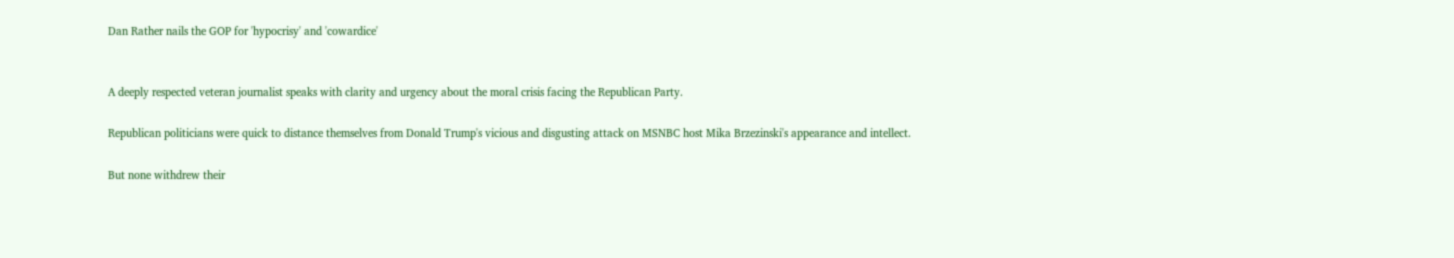Dan Rather nails the GOP for 'hypocrisy' and 'cowardice'


A deeply respected veteran journalist speaks with clarity and urgency about the moral crisis facing the Republican Party.

Republican politicians were quick to distance themselves from Donald Trump's vicious and disgusting attack on MSNBC host Mika Brzezinski's appearance and intellect.

But none withdrew their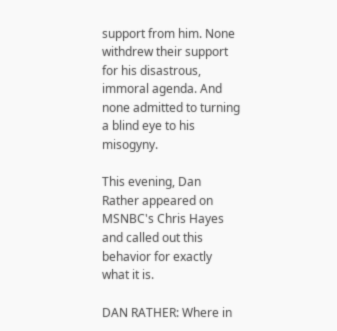support from him. None withdrew their support for his disastrous, immoral agenda. And none admitted to turning a blind eye to his misogyny.

This evening, Dan Rather appeared on MSNBC's Chris Hayes and called out this behavior for exactly what it is.

DAN RATHER: Where in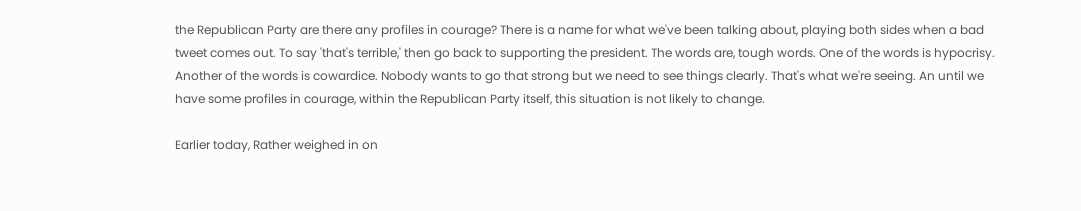the Republican Party are there any profiles in courage? There is a name for what we've been talking about, playing both sides when a bad tweet comes out. To say 'that's terrible,' then go back to supporting the president. The words are, tough words. One of the words is hypocrisy. Another of the words is cowardice. Nobody wants to go that strong but we need to see things clearly. That's what we're seeing. An until we have some profiles in courage, within the Republican Party itself, this situation is not likely to change.

Earlier today, Rather weighed in on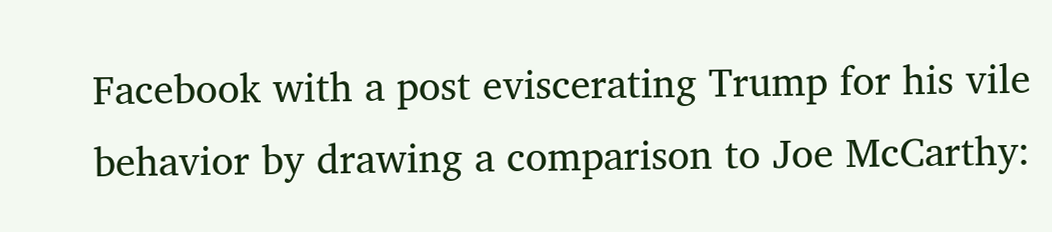Facebook with a post eviscerating Trump for his vile behavior by drawing a comparison to Joe McCarthy: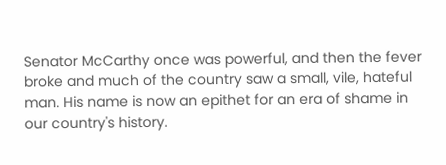Senator McCarthy once was powerful, and then the fever broke and much of the country saw a small, vile, hateful man. His name is now an epithet for an era of shame in our country's history.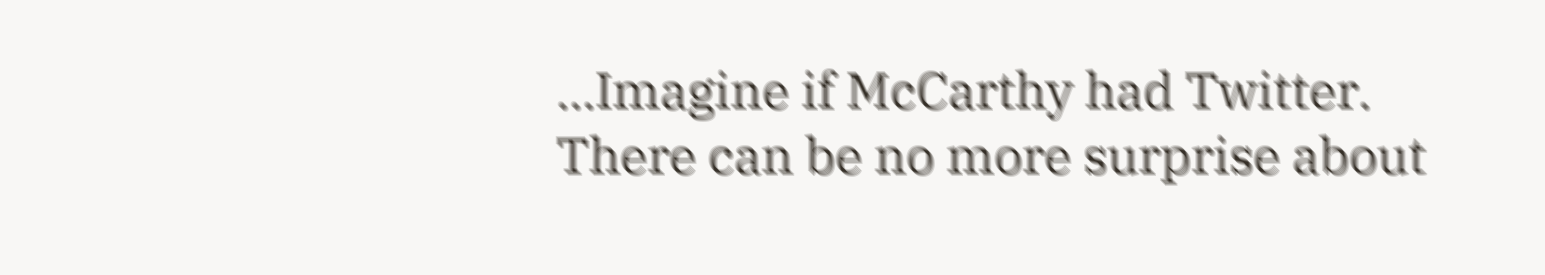...Imagine if McCarthy had Twitter. There can be no more surprise about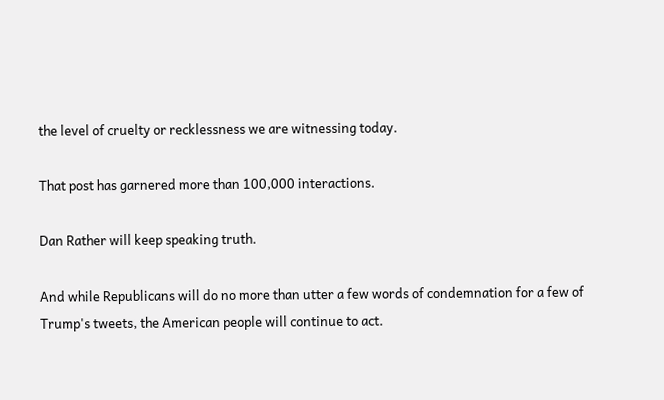the level of cruelty or recklessness we are witnessing today.

That post has garnered more than 100,000 interactions.

Dan Rather will keep speaking truth.

And while Republicans will do no more than utter a few words of condemnation for a few of Trump's tweets, the American people will continue to act.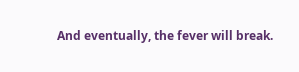And eventually, the fever will break.